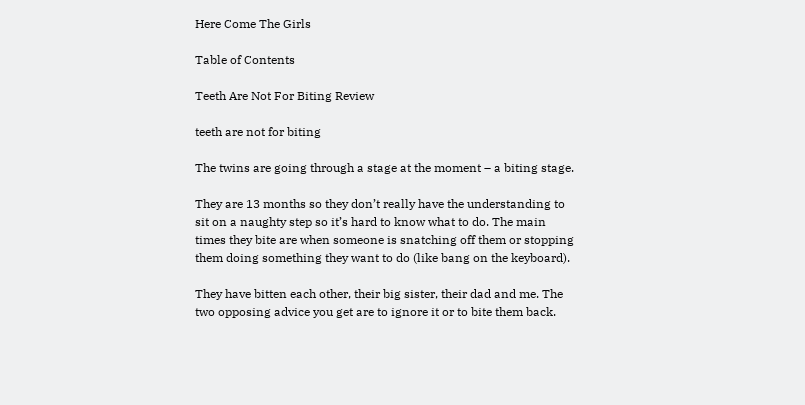Here Come The Girls

Table of Contents

Teeth Are Not For Biting Review

teeth are not for biting

The twins are going through a stage at the moment – a biting stage.

They are 13 months so they don’t really have the understanding to sit on a naughty step so it’s hard to know what to do. The main times they bite are when someone is snatching off them or stopping them doing something they want to do (like bang on the keyboard).

They have bitten each other, their big sister, their dad and me. The two opposing advice you get are to ignore it or to bite them back.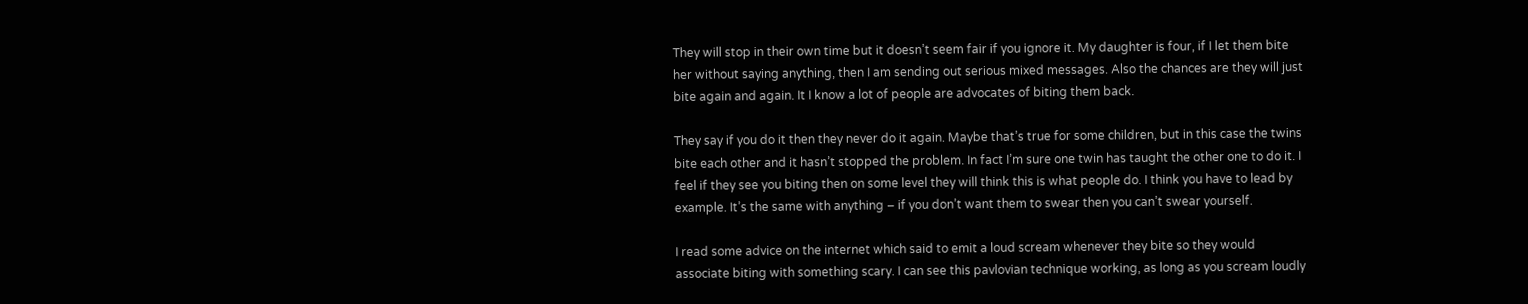They will stop in their own time but it doesn’t seem fair if you ignore it. My daughter is four, if I let them bite her without saying anything, then I am sending out serious mixed messages. Also the chances are they will just bite again and again. It I know a lot of people are advocates of biting them back.

They say if you do it then they never do it again. Maybe that’s true for some children, but in this case the twins bite each other and it hasn’t stopped the problem. In fact I’m sure one twin has taught the other one to do it. I feel if they see you biting then on some level they will think this is what people do. I think you have to lead by example. It’s the same with anything – if you don’t want them to swear then you can’t swear yourself.

I read some advice on the internet which said to emit a loud scream whenever they bite so they would associate biting with something scary. I can see this pavlovian technique working, as long as you scream loudly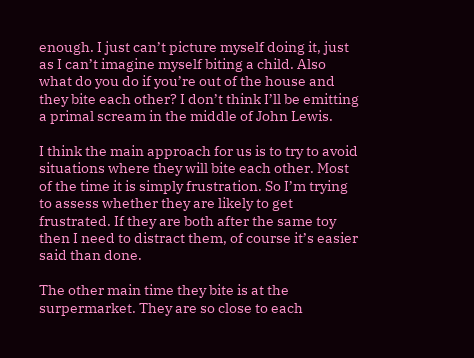enough. I just can’t picture myself doing it, just as I can’t imagine myself biting a child. Also what do you do if you’re out of the house and they bite each other? I don’t think I’ll be emitting a primal scream in the middle of John Lewis.

I think the main approach for us is to try to avoid situations where they will bite each other. Most of the time it is simply frustration. So I’m trying to assess whether they are likely to get frustrated. If they are both after the same toy then I need to distract them, of course it’s easier said than done.

The other main time they bite is at the surpermarket. They are so close to each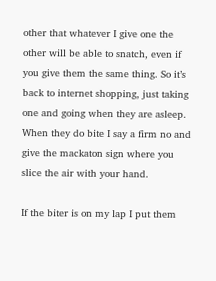other that whatever I give one the other will be able to snatch, even if you give them the same thing. So it’s back to internet shopping, just taking one and going when they are asleep. When they do bite I say a firm no and give the mackaton sign where you slice the air with your hand.

If the biter is on my lap I put them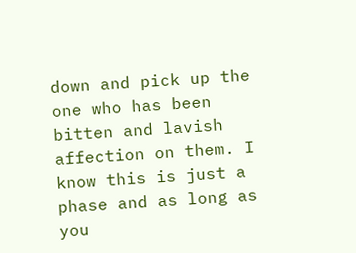down and pick up the one who has been bitten and lavish affection on them. I know this is just a phase and as long as you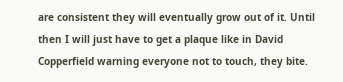are consistent they will eventually grow out of it. Until then I will just have to get a plaque like in David Copperfield warning everyone not to touch, they bite.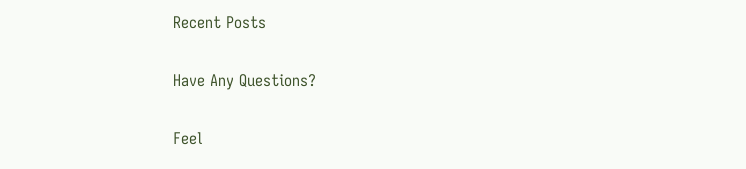Recent Posts

Have Any Questions?

Feel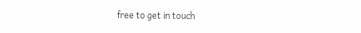free to get in touch